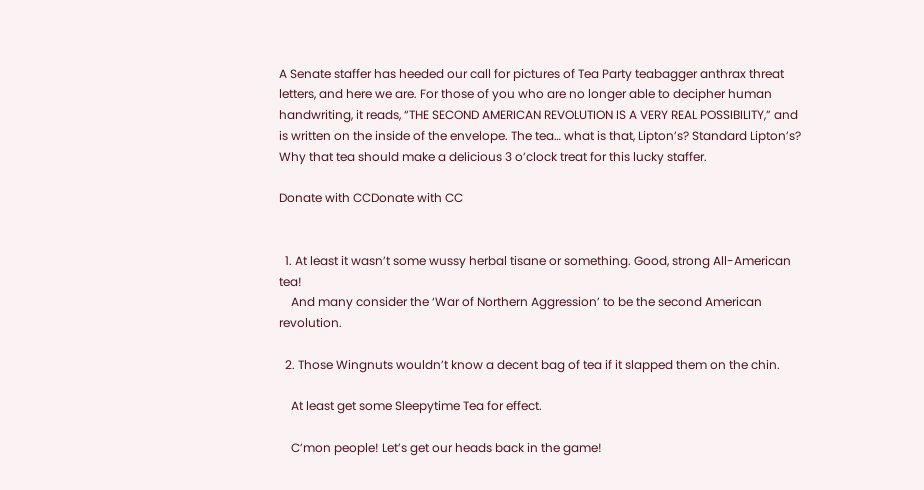A Senate staffer has heeded our call for pictures of Tea Party teabagger anthrax threat letters, and here we are. For those of you who are no longer able to decipher human handwriting, it reads, “THE SECOND AMERICAN REVOLUTION IS A VERY REAL POSSIBILITY,” and is written on the inside of the envelope. The tea… what is that, Lipton’s? Standard Lipton’s? Why that tea should make a delicious 3 o’clock treat for this lucky staffer.

Donate with CCDonate with CC


  1. At least it wasn’t some wussy herbal tisane or something. Good, strong All-American tea!
    And many consider the ‘War of Northern Aggression’ to be the second American revolution.

  2. Those Wingnuts wouldn’t know a decent bag of tea if it slapped them on the chin.

    At least get some Sleepytime Tea for effect.

    C’mon people! Let’s get our heads back in the game!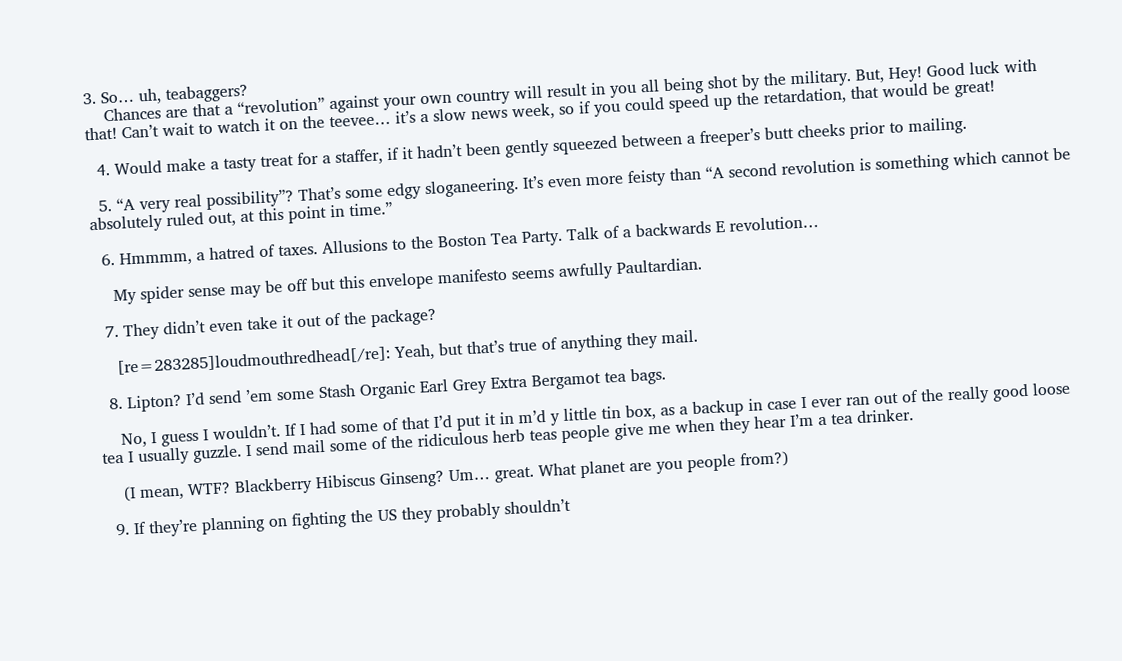3. So… uh, teabaggers?
    Chances are that a “revolution” against your own country will result in you all being shot by the military. But, Hey! Good luck with that! Can’t wait to watch it on the teevee… it’s a slow news week, so if you could speed up the retardation, that would be great!

  4. Would make a tasty treat for a staffer, if it hadn’t been gently squeezed between a freeper’s butt cheeks prior to mailing.

  5. “A very real possibility”? That’s some edgy sloganeering. It’s even more feisty than “A second revolution is something which cannot be absolutely ruled out, at this point in time.”

  6. Hmmmm, a hatred of taxes. Allusions to the Boston Tea Party. Talk of a backwards E revolution…

    My spider sense may be off but this envelope manifesto seems awfully Paultardian.

  7. They didn’t even take it out of the package?

    [re=283285]loudmouthredhead[/re]: Yeah, but that’s true of anything they mail.

  8. Lipton? I’d send ’em some Stash Organic Earl Grey Extra Bergamot tea bags.

    No, I guess I wouldn’t. If I had some of that I’d put it in m’d y little tin box, as a backup in case I ever ran out of the really good loose tea I usually guzzle. I send mail some of the ridiculous herb teas people give me when they hear I’m a tea drinker.

    (I mean, WTF? Blackberry Hibiscus Ginseng? Um… great. What planet are you people from?)

  9. If they’re planning on fighting the US they probably shouldn’t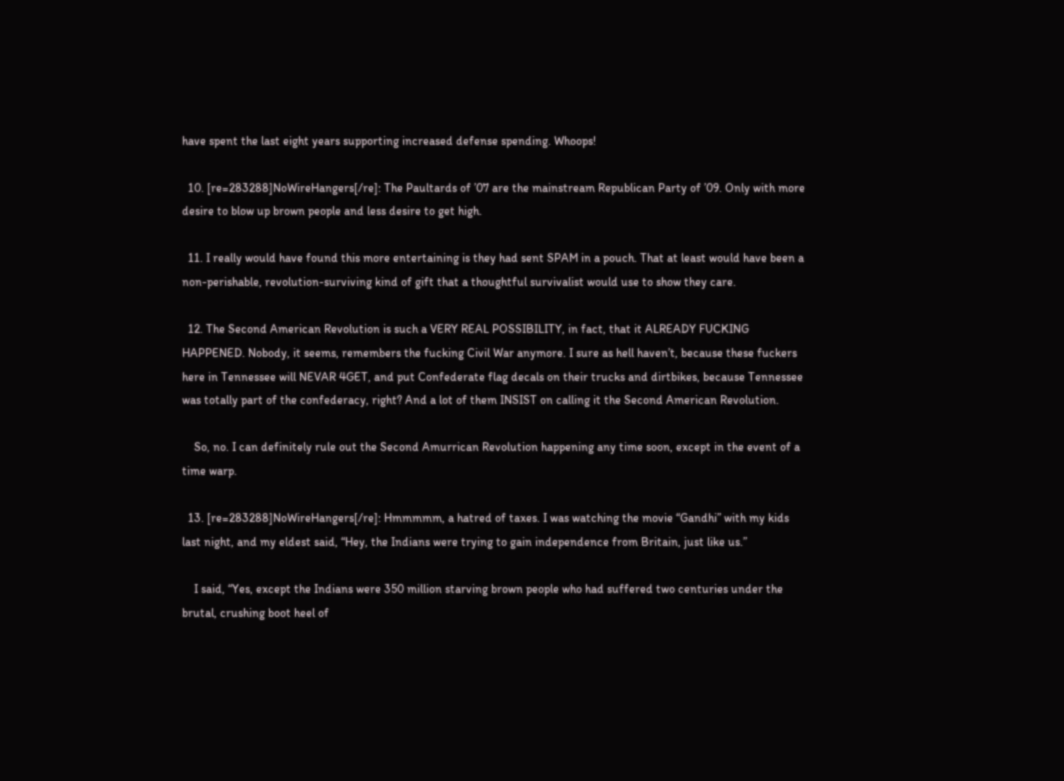have spent the last eight years supporting increased defense spending. Whoops!

  10. [re=283288]NoWireHangers[/re]: The Paultards of ’07 are the mainstream Republican Party of ’09. Only with more desire to blow up brown people and less desire to get high.

  11. I really would have found this more entertaining is they had sent SPAM in a pouch. That at least would have been a non-perishable, revolution-surviving kind of gift that a thoughtful survivalist would use to show they care.

  12. The Second American Revolution is such a VERY REAL POSSIBILITY, in fact, that it ALREADY FUCKING HAPPENED. Nobody, it seems, remembers the fucking Civil War anymore. I sure as hell haven’t, because these fuckers here in Tennessee will NEVAR 4GET, and put Confederate flag decals on their trucks and dirtbikes, because Tennessee was totally part of the confederacy, right? And a lot of them INSIST on calling it the Second American Revolution.

    So, no. I can definitely rule out the Second Amurrican Revolution happening any time soon, except in the event of a time warp.

  13. [re=283288]NoWireHangers[/re]: Hmmmmm, a hatred of taxes. I was watching the movie “Gandhi” with my kids last night, and my eldest said, “Hey, the Indians were trying to gain independence from Britain, just like us.”

    I said, “Yes, except the Indians were 350 million starving brown people who had suffered two centuries under the brutal, crushing boot heel of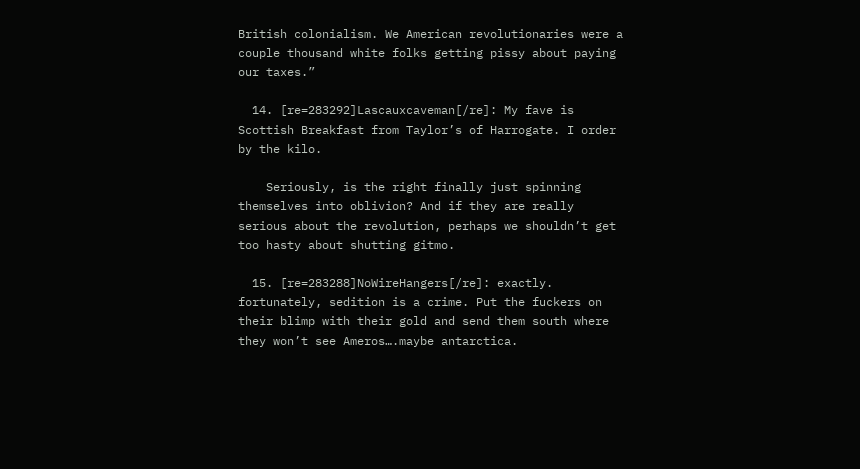British colonialism. We American revolutionaries were a couple thousand white folks getting pissy about paying our taxes.”

  14. [re=283292]Lascauxcaveman[/re]: My fave is Scottish Breakfast from Taylor’s of Harrogate. I order by the kilo.

    Seriously, is the right finally just spinning themselves into oblivion? And if they are really serious about the revolution, perhaps we shouldn’t get too hasty about shutting gitmo.

  15. [re=283288]NoWireHangers[/re]: exactly. fortunately, sedition is a crime. Put the fuckers on their blimp with their gold and send them south where they won’t see Ameros….maybe antarctica.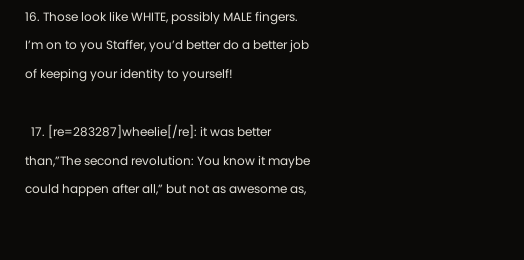16. Those look like WHITE, possibly MALE fingers. I’m on to you Staffer, you’d better do a better job of keeping your identity to yourself!

  17. [re=283287]wheelie[/re]: it was better than,”The second revolution: You know it maybe could happen after all,” but not as awesome as,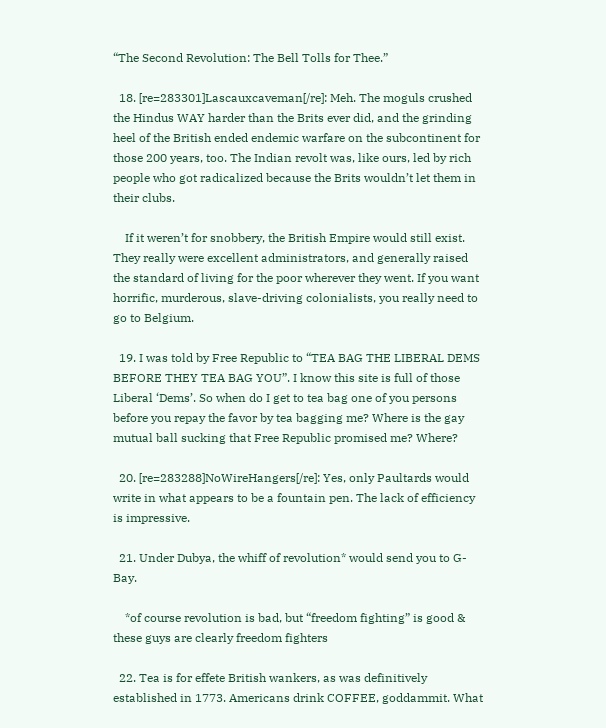“The Second Revolution: The Bell Tolls for Thee.”

  18. [re=283301]Lascauxcaveman[/re]: Meh. The moguls crushed the Hindus WAY harder than the Brits ever did, and the grinding heel of the British ended endemic warfare on the subcontinent for those 200 years, too. The Indian revolt was, like ours, led by rich people who got radicalized because the Brits wouldn’t let them in their clubs.

    If it weren’t for snobbery, the British Empire would still exist. They really were excellent administrators, and generally raised the standard of living for the poor wherever they went. If you want horrific, murderous, slave-driving colonialists, you really need to go to Belgium.

  19. I was told by Free Republic to “TEA BAG THE LIBERAL DEMS BEFORE THEY TEA BAG YOU”. I know this site is full of those Liberal ‘Dems’. So when do I get to tea bag one of you persons before you repay the favor by tea bagging me? Where is the gay mutual ball sucking that Free Republic promised me? Where?

  20. [re=283288]NoWireHangers[/re]: Yes, only Paultards would write in what appears to be a fountain pen. The lack of efficiency is impressive.

  21. Under Dubya, the whiff of revolution* would send you to G-Bay.

    *of course revolution is bad, but “freedom fighting” is good & these guys are clearly freedom fighters

  22. Tea is for effete British wankers, as was definitively established in 1773. Americans drink COFFEE, goddammit. What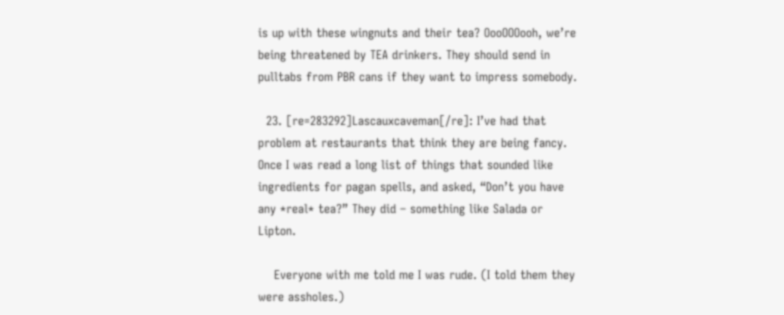is up with these wingnuts and their tea? OooOOOooh, we’re being threatened by TEA drinkers. They should send in pulltabs from PBR cans if they want to impress somebody.

  23. [re=283292]Lascauxcaveman[/re]: I’ve had that problem at restaurants that think they are being fancy. Once I was read a long list of things that sounded like ingredients for pagan spells, and asked, “Don’t you have any *real* tea?” They did – something like Salada or Lipton.

    Everyone with me told me I was rude. (I told them they were assholes.)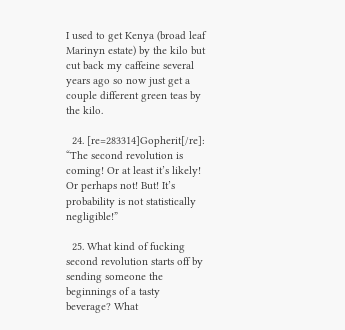I used to get Kenya (broad leaf Marinyn estate) by the kilo but cut back my caffeine several years ago so now just get a couple different green teas by the kilo.

  24. [re=283314]Gopherit[/re]: “The second revolution is coming! Or at least it’s likely! Or perhaps not! But! It’s probability is not statistically negligible!”

  25. What kind of fucking second revolution starts off by sending someone the beginnings of a tasty beverage? What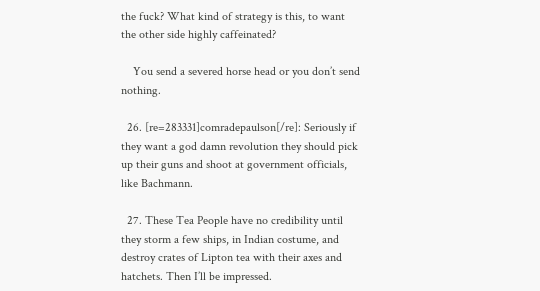the fuck? What kind of strategy is this, to want the other side highly caffeinated?

    You send a severed horse head or you don’t send nothing.

  26. [re=283331]comradepaulson[/re]: Seriously if they want a god damn revolution they should pick up their guns and shoot at government officials, like Bachmann.

  27. These Tea People have no credibility until they storm a few ships, in Indian costume, and destroy crates of Lipton tea with their axes and hatchets. Then I’ll be impressed.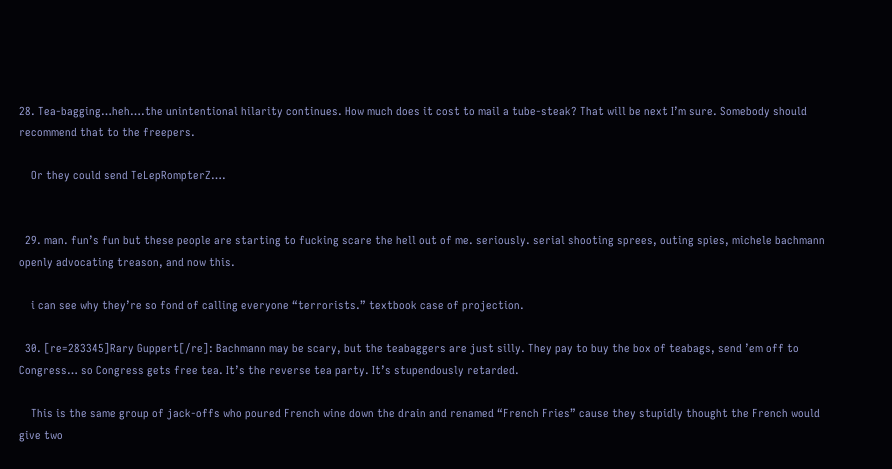28. Tea-bagging…heh….the unintentional hilarity continues. How much does it cost to mail a tube-steak? That will be next I’m sure. Somebody should recommend that to the freepers.

    Or they could send TeLepRompterZ….


  29. man. fun’s fun but these people are starting to fucking scare the hell out of me. seriously. serial shooting sprees, outing spies, michele bachmann openly advocating treason, and now this.

    i can see why they’re so fond of calling everyone “terrorists.” textbook case of projection.

  30. [re=283345]Rary Guppert[/re]: Bachmann may be scary, but the teabaggers are just silly. They pay to buy the box of teabags, send ’em off to Congress… so Congress gets free tea. It’s the reverse tea party. It’s stupendously retarded.

    This is the same group of jack-offs who poured French wine down the drain and renamed “French Fries” cause they stupidly thought the French would give two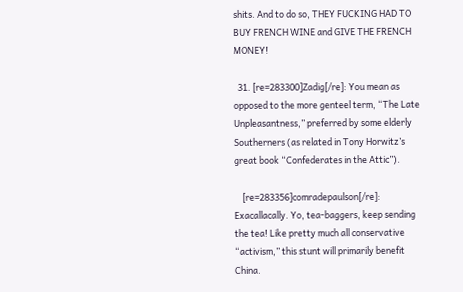shits. And to do so, THEY FUCKING HAD TO BUY FRENCH WINE and GIVE THE FRENCH MONEY!

  31. [re=283300]Zadig[/re]: You mean as opposed to the more genteel term, “The Late Unpleasantness,” preferred by some elderly Southerners (as related in Tony Horwitz’s great book “Confederates in the Attic”).

    [re=283356]comradepaulson[/re]: Exacallacally. Yo, tea-baggers, keep sending the tea! Like pretty much all conservative “activism,” this stunt will primarily benefit China.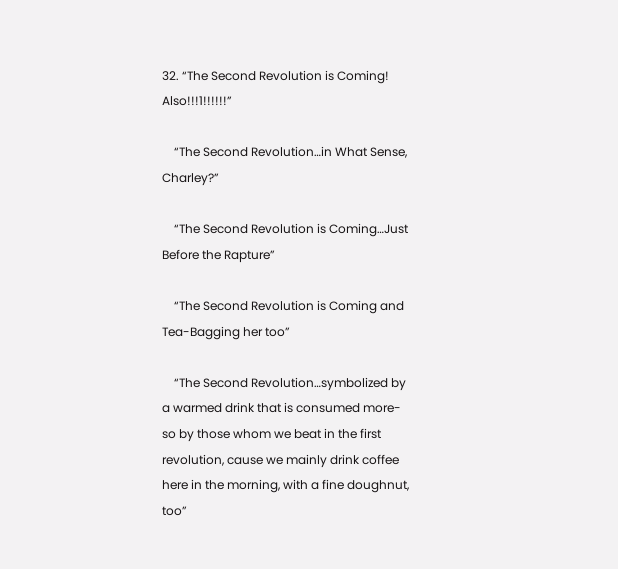32. “The Second Revolution is Coming! Also!!!1!!!!!!”

    “The Second Revolution…in What Sense, Charley?”

    “The Second Revolution is Coming…Just Before the Rapture”

    “The Second Revolution is Coming and Tea-Bagging her too”

    “The Second Revolution…symbolized by a warmed drink that is consumed more-so by those whom we beat in the first revolution, cause we mainly drink coffee here in the morning, with a fine doughnut, too”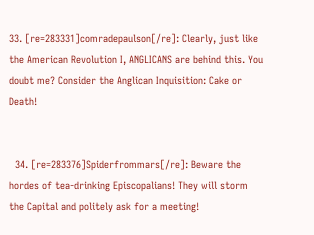33. [re=283331]comradepaulson[/re]: Clearly, just like the American Revolution I, ANGLICANS are behind this. You doubt me? Consider the Anglican Inquisition: Cake or Death!


  34. [re=283376]Spiderfrommars[/re]: Beware the hordes of tea-drinking Episcopalians! They will storm the Capital and politely ask for a meeting!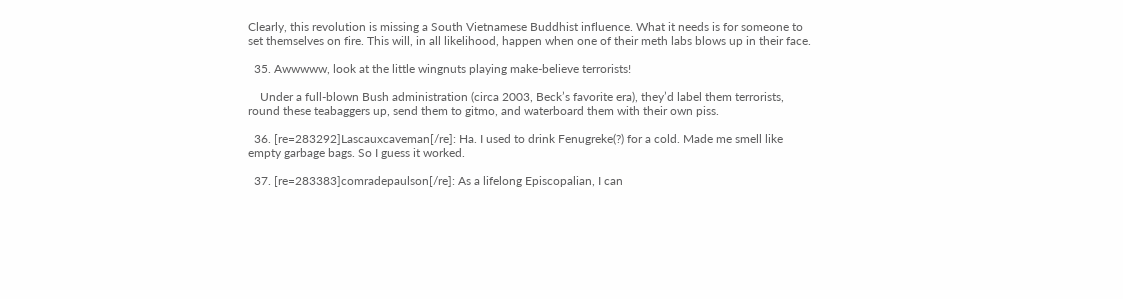Clearly, this revolution is missing a South Vietnamese Buddhist influence. What it needs is for someone to set themselves on fire. This will, in all likelihood, happen when one of their meth labs blows up in their face.

  35. Awwwww, look at the little wingnuts playing make-believe terrorists!

    Under a full-blown Bush administration (circa 2003, Beck’s favorite era), they’d label them terrorists, round these teabaggers up, send them to gitmo, and waterboard them with their own piss.

  36. [re=283292]Lascauxcaveman[/re]: Ha. I used to drink Fenugreke(?) for a cold. Made me smell like empty garbage bags. So I guess it worked.

  37. [re=283383]comradepaulson[/re]: As a lifelong Episcopalian, I can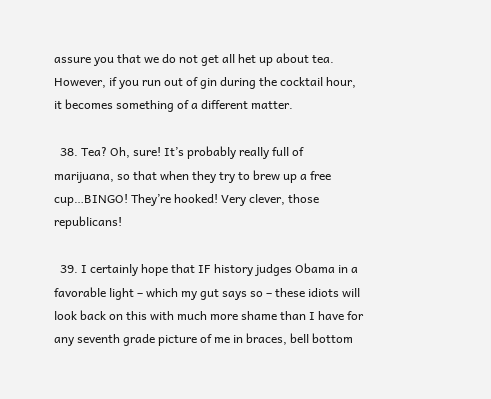assure you that we do not get all het up about tea. However, if you run out of gin during the cocktail hour, it becomes something of a different matter.

  38. Tea? Oh, sure! It’s probably really full of marijuana, so that when they try to brew up a free cup…BINGO! They’re hooked! Very clever, those republicans!

  39. I certainly hope that IF history judges Obama in a favorable light – which my gut says so – these idiots will look back on this with much more shame than I have for any seventh grade picture of me in braces, bell bottom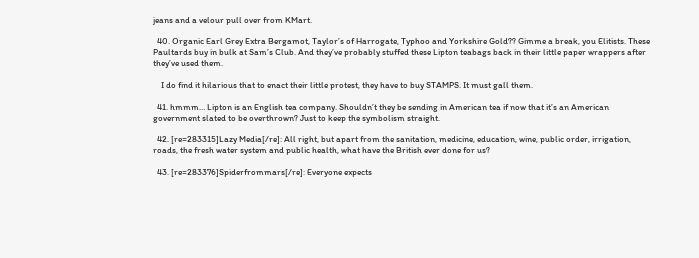jeans and a velour pull over from KMart.

  40. Organic Earl Grey Extra Bergamot, Taylor’s of Harrogate, Typhoo and Yorkshire Gold?? Gimme a break, you Elitists. These Paultards buy in bulk at Sam’s Club. And they’ve probably stuffed these Lipton teabags back in their little paper wrappers after they’ve used them.

    I do find it hilarious that to enact their little protest, they have to buy STAMPS. It must gall them.

  41. hmmm… Lipton is an English tea company. Shouldn’t they be sending in American tea if now that it’s an American government slated to be overthrown? Just to keep the symbolism straight.

  42. [re=283315]Lazy Media[/re]: All right, but apart from the sanitation, medicine, education, wine, public order, irrigation, roads, the fresh water system and public health, what have the British ever done for us?

  43. [re=283376]Spiderfrommars[/re]: Everyone expects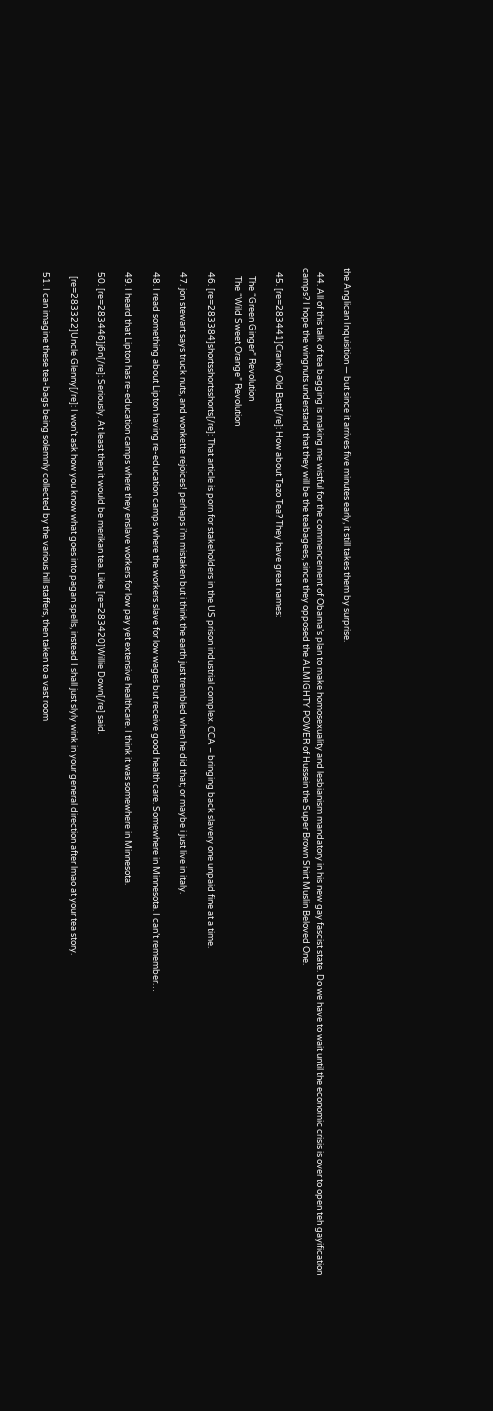the Anglican Inquisition — but since it arrives five minutes early, it still takes them by surprise.

  44. All of this talk of tea bagging is making me wistful for the commencement of Obama’s plan to make homosexuality and lesbianism mandatory in his new gay fascist state. Do we have to wait until the economic crisis is over to open teh gayification camps? I hope the wingnuts understand that they will be the teabagees, since they opposed the ALMIGHTY POWER of Hussein the Super Brown Shirt Muslin Beloved One.

  45. [re=283441]Cranky Old Batt[/re]: How about Tazo Tea? They have great names:

    The “Green Ginger” Revolution
    The “Wild Sweet Orange” Revolution

  46. [re=283384]shortsshortsshorts[/re]: That article is porn for stakeholders in the US prison industrial complex. CCA – bringing back slavery one unpaid fine at a time.

  47. jon stewart says truck nuts, and wonkette rejoices! perhaps i’m mistaken but i think the earth just trembled when he did that; or maybe i just live in italy.

  48. I read something about Lipton having re-education camps where the workers slave for low wages but receive good health care. Somewhere in Minnesota. I can’t remember…

  49. I heard that Lipton has re-education camps where they enslave workers for low pay yet extensive healthcare. I think it was somewhere in Minnesota.

  50. [re=283446]j6n[/re]: Seriously. At least then it would be merikan tea. Like [re=283420]Willie Down[/re] said.

    [re=283322]Uncle Glenny[/re]: I won’t ask how you know what goes into pagan spells, instead I shall just slyly wink in your general direction after lmao at your tea story.

  51. I can imagine these tea-bags being solemnly collected by the various hill staffers, then taken to a vast room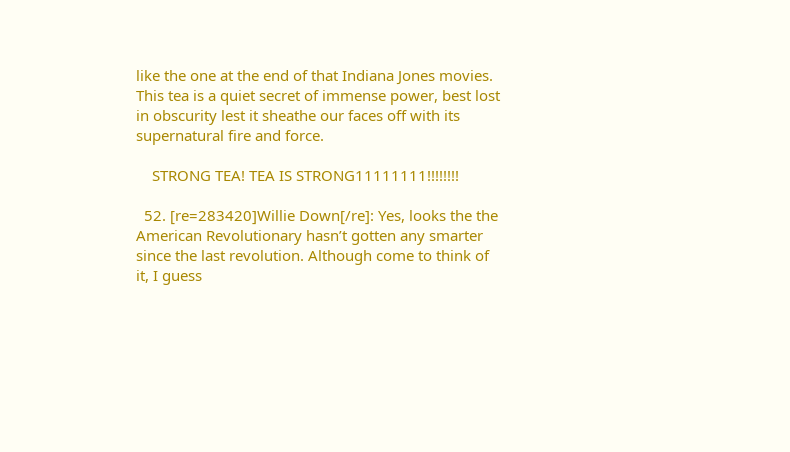like the one at the end of that Indiana Jones movies. This tea is a quiet secret of immense power, best lost in obscurity lest it sheathe our faces off with its supernatural fire and force.

    STRONG TEA! TEA IS STRONG11111111!!!!!!!!

  52. [re=283420]Willie Down[/re]: Yes, looks the the American Revolutionary hasn’t gotten any smarter since the last revolution. Although come to think of it, I guess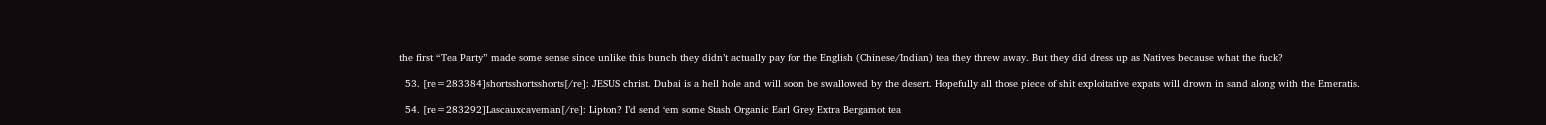the first “Tea Party” made some sense since unlike this bunch they didn’t actually pay for the English (Chinese/Indian) tea they threw away. But they did dress up as Natives because what the fuck?

  53. [re=283384]shortsshortsshorts[/re]: JESUS christ. Dubai is a hell hole and will soon be swallowed by the desert. Hopefully all those piece of shit exploitative expats will drown in sand along with the Emeratis.

  54. [re=283292]Lascauxcaveman[/re]: Lipton? I’d send ‘em some Stash Organic Earl Grey Extra Bergamot tea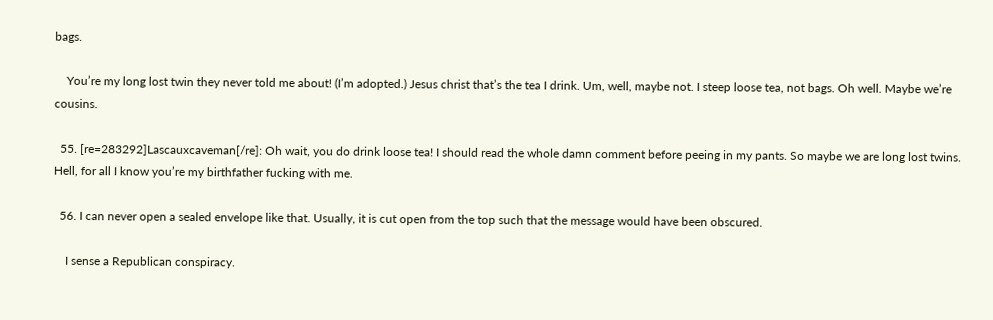bags.

    You’re my long lost twin they never told me about! (I’m adopted.) Jesus christ that’s the tea I drink. Um, well, maybe not. I steep loose tea, not bags. Oh well. Maybe we’re cousins.

  55. [re=283292]Lascauxcaveman[/re]: Oh wait, you do drink loose tea! I should read the whole damn comment before peeing in my pants. So maybe we are long lost twins. Hell, for all I know you’re my birthfather fucking with me.

  56. I can never open a sealed envelope like that. Usually, it is cut open from the top such that the message would have been obscured.

    I sense a Republican conspiracy.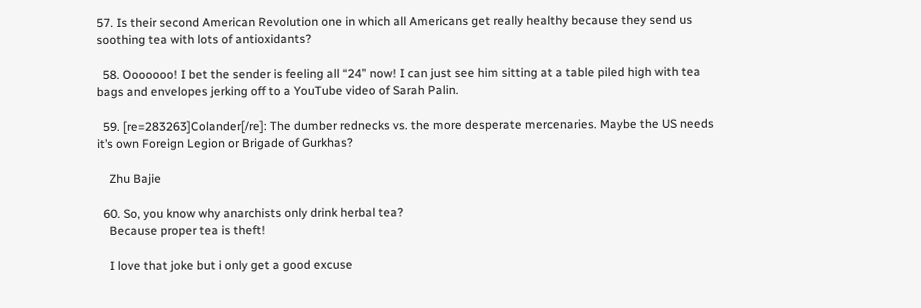57. Is their second American Revolution one in which all Americans get really healthy because they send us soothing tea with lots of antioxidants?

  58. Ooooooo! I bet the sender is feeling all “24” now! I can just see him sitting at a table piled high with tea bags and envelopes jerking off to a YouTube video of Sarah Palin.

  59. [re=283263]Colander[/re]: The dumber rednecks vs. the more desperate mercenaries. Maybe the US needs it’s own Foreign Legion or Brigade of Gurkhas?

    Zhu Bajie

  60. So, you know why anarchists only drink herbal tea?
    Because proper tea is theft!

    I love that joke but i only get a good excuse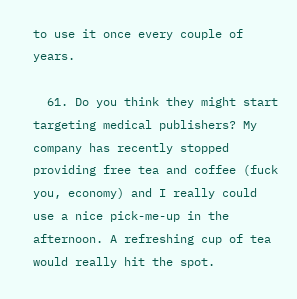to use it once every couple of years.

  61. Do you think they might start targeting medical publishers? My company has recently stopped providing free tea and coffee (fuck you, economy) and I really could use a nice pick-me-up in the afternoon. A refreshing cup of tea would really hit the spot.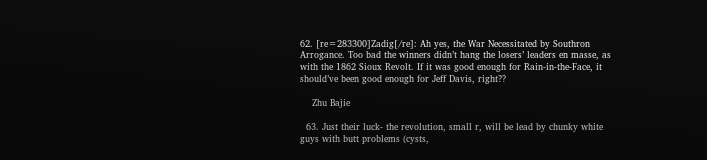62. [re=283300]Zadig[/re]: Ah yes, the War Necessitated by Southron Arrogance. Too bad the winners didn’t hang the losers’ leaders en masse, as with the 1862 Sioux Revolt. If it was good enough for Rain-in-the-Face, it should’ve been good enough for Jeff Davis, right??

    Zhu Bajie

  63. Just their luck- the revolution, small r, will be lead by chunky white guys with butt problems (cysts,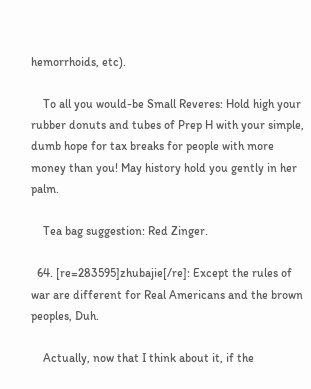hemorrhoids, etc).

    To all you would-be Small Reveres: Hold high your rubber donuts and tubes of Prep H with your simple, dumb hope for tax breaks for people with more money than you! May history hold you gently in her palm.

    Tea bag suggestion: Red Zinger.

  64. [re=283595]zhubajie[/re]: Except the rules of war are different for Real Americans and the brown peoples, Duh.

    Actually, now that I think about it, if the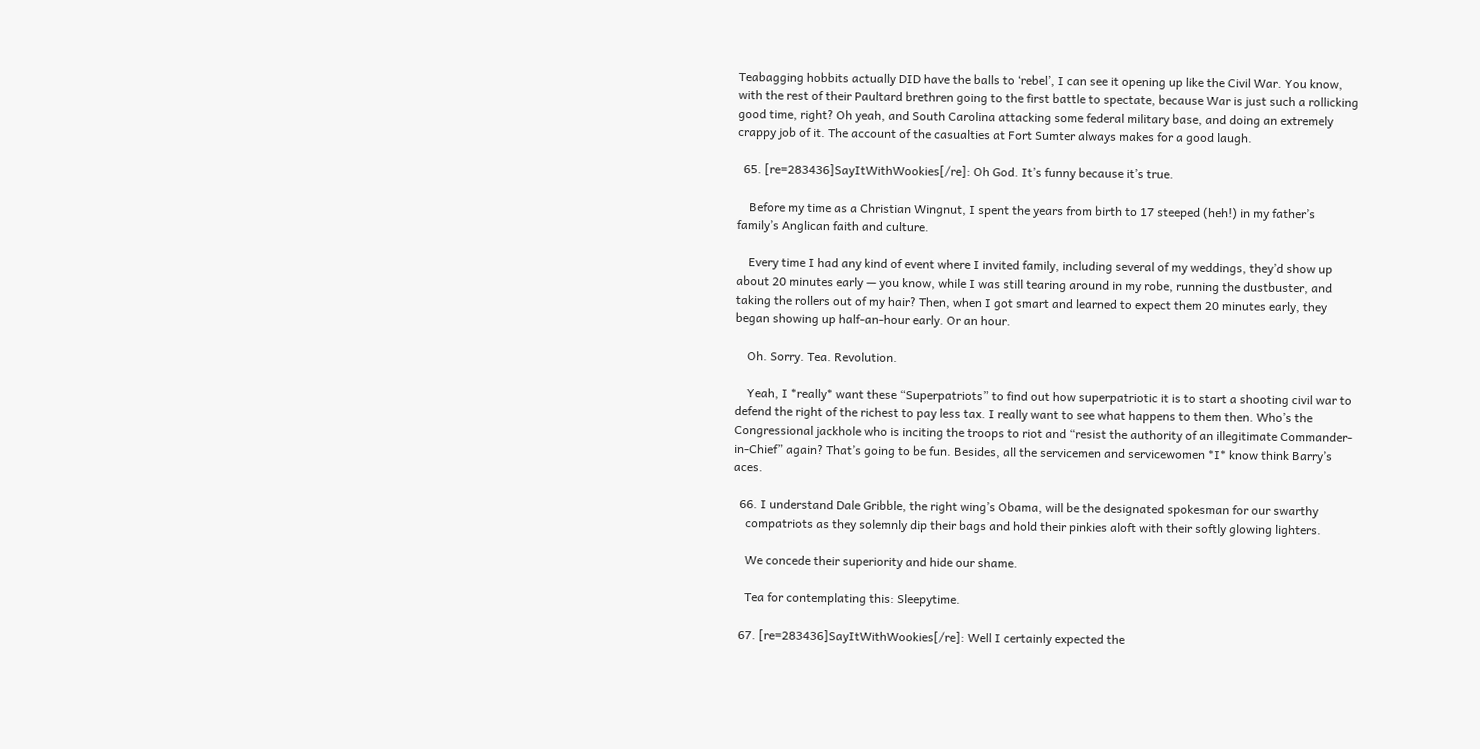Teabagging hobbits actually DID have the balls to ‘rebel’, I can see it opening up like the Civil War. You know, with the rest of their Paultard brethren going to the first battle to spectate, because War is just such a rollicking good time, right? Oh yeah, and South Carolina attacking some federal military base, and doing an extremely crappy job of it. The account of the casualties at Fort Sumter always makes for a good laugh.

  65. [re=283436]SayItWithWookies[/re]: Oh God. It’s funny because it’s true.

    Before my time as a Christian Wingnut, I spent the years from birth to 17 steeped (heh!) in my father’s family’s Anglican faith and culture.

    Every time I had any kind of event where I invited family, including several of my weddings, they’d show up about 20 minutes early — you know, while I was still tearing around in my robe, running the dustbuster, and taking the rollers out of my hair? Then, when I got smart and learned to expect them 20 minutes early, they began showing up half-an-hour early. Or an hour.

    Oh. Sorry. Tea. Revolution.

    Yeah, I *really* want these “Superpatriots” to find out how superpatriotic it is to start a shooting civil war to defend the right of the richest to pay less tax. I really want to see what happens to them then. Who’s the Congressional jackhole who is inciting the troops to riot and “resist the authority of an illegitimate Commander-in-Chief” again? That’s going to be fun. Besides, all the servicemen and servicewomen *I* know think Barry’s aces.

  66. I understand Dale Gribble, the right wing’s Obama, will be the designated spokesman for our swarthy
    compatriots as they solemnly dip their bags and hold their pinkies aloft with their softly glowing lighters.

    We concede their superiority and hide our shame.

    Tea for contemplating this: Sleepytime.

  67. [re=283436]SayItWithWookies[/re]: Well I certainly expected the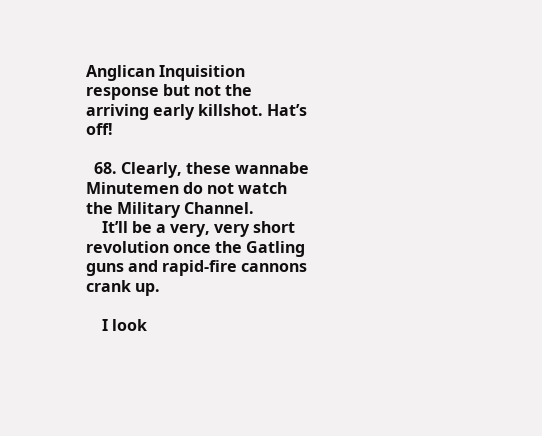Anglican Inquisition response but not the arriving early killshot. Hat’s off!

  68. Clearly, these wannabe Minutemen do not watch the Military Channel.
    It’ll be a very, very short revolution once the Gatling guns and rapid-fire cannons crank up.

    I look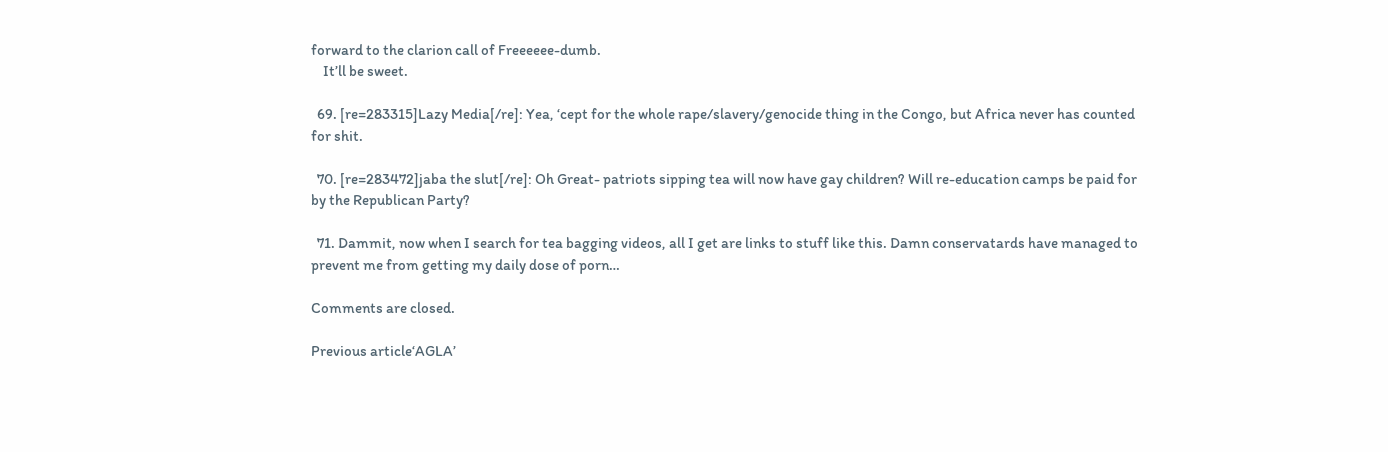forward to the clarion call of Freeeeee-dumb.
    It’ll be sweet.

  69. [re=283315]Lazy Media[/re]: Yea, ‘cept for the whole rape/slavery/genocide thing in the Congo, but Africa never has counted for shit.

  70. [re=283472]jaba the slut[/re]: Oh Great- patriots sipping tea will now have gay children? Will re-education camps be paid for by the Republican Party?

  71. Dammit, now when I search for tea bagging videos, all I get are links to stuff like this. Damn conservatards have managed to prevent me from getting my daily dose of porn…

Comments are closed.

Previous article‘AGLA’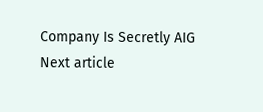Company Is Secretly AIG
Next article